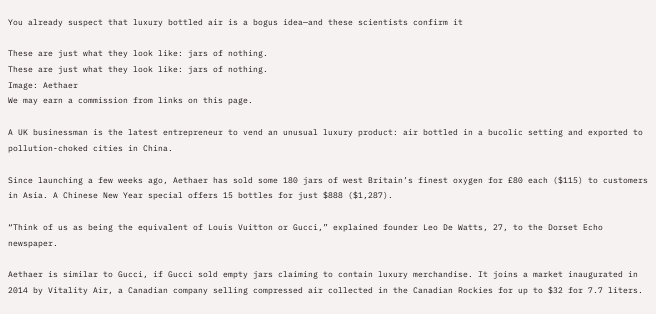You already suspect that luxury bottled air is a bogus idea—and these scientists confirm it

These are just what they look like: jars of nothing.
These are just what they look like: jars of nothing.
Image: Aethaer
We may earn a commission from links on this page.

A UK businessman is the latest entrepreneur to vend an unusual luxury product: air bottled in a bucolic setting and exported to pollution-choked cities in China.

Since launching a few weeks ago, Aethaer has sold some 180 jars of west Britain’s finest oxygen for £80 each ($115) to customers in Asia. A Chinese New Year special offers 15 bottles for just $888 ($1,287).

“Think of us as being the equivalent of Louis Vuitton or Gucci,” explained founder Leo De Watts, 27, to the Dorset Echo newspaper.

Aethaer is similar to Gucci, if Gucci sold empty jars claiming to contain luxury merchandise. It joins a market inaugurated in 2014 by Vitality Air, a Canadian company selling compressed air collected in the Canadian Rockies for up to $32 for 7.7 liters.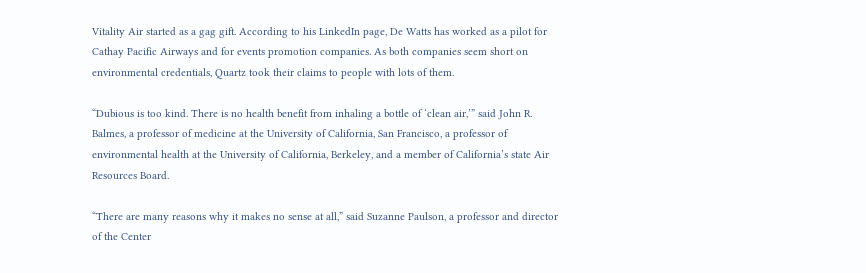Vitality Air started as a gag gift. According to his LinkedIn page, De Watts has worked as a pilot for Cathay Pacific Airways and for events promotion companies. As both companies seem short on environmental credentials, Quartz took their claims to people with lots of them.

“Dubious is too kind. There is no health benefit from inhaling a bottle of ‘clean air,’” said John R. Balmes, a professor of medicine at the University of California, San Francisco, a professor of environmental health at the University of California, Berkeley, and a member of California’s state Air Resources Board.

“There are many reasons why it makes no sense at all,” said Suzanne Paulson, a professor and director of the Center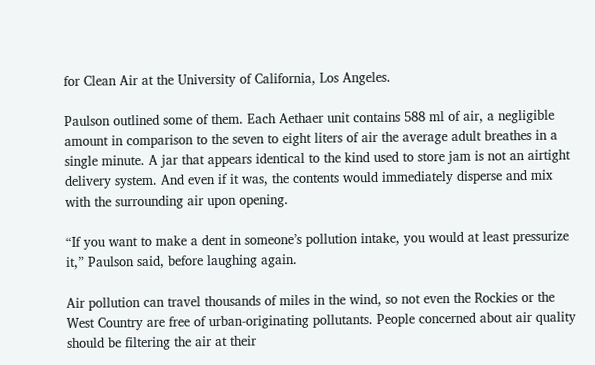for Clean Air at the University of California, Los Angeles.

Paulson outlined some of them. Each Aethaer unit contains 588 ml of air, a negligible amount in comparison to the seven to eight liters of air the average adult breathes in a single minute. A jar that appears identical to the kind used to store jam is not an airtight delivery system. And even if it was, the contents would immediately disperse and mix with the surrounding air upon opening.

“If you want to make a dent in someone’s pollution intake, you would at least pressurize it,” Paulson said, before laughing again.

Air pollution can travel thousands of miles in the wind, so not even the Rockies or the West Country are free of urban-originating pollutants. People concerned about air quality should be filtering the air at their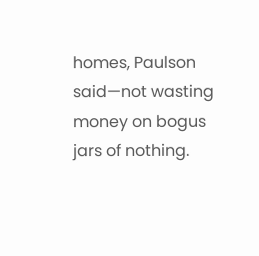homes, Paulson said—not wasting money on bogus jars of nothing.